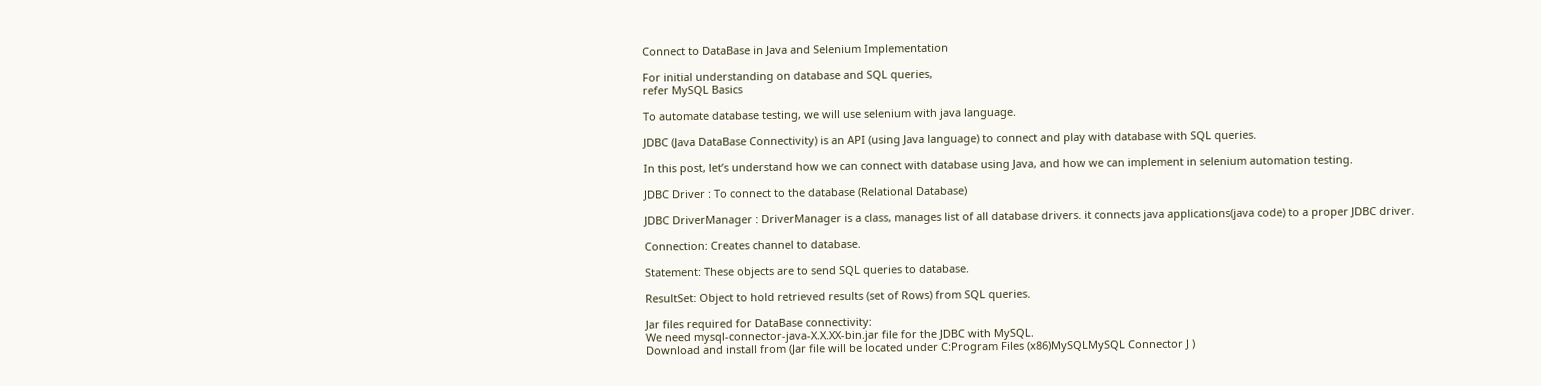Connect to DataBase in Java and Selenium Implementation

For initial understanding on database and SQL queries,
refer MySQL Basics

To automate database testing, we will use selenium with java language.

JDBC (Java DataBase Connectivity) is an API (using Java language) to connect and play with database with SQL queries.

In this post, let’s understand how we can connect with database using Java, and how we can implement in selenium automation testing.

JDBC Driver : To connect to the database (Relational Database)

JDBC DriverManager : DriverManager is a class, manages list of all database drivers. it connects java applications(java code) to a proper JDBC driver.

Connection: Creates channel to database.

Statement: These objects are to send SQL queries to database.

ResultSet: Object to hold retrieved results (set of Rows) from SQL queries.

Jar files required for DataBase connectivity:
We need mysql-connector-java-X.X.XX-bin.jar file for the JDBC with MySQL.
Download and install from (Jar file will be located under C:Program Files (x86)MySQLMySQL Connector J )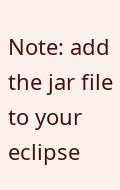Note: add the jar file to your eclipse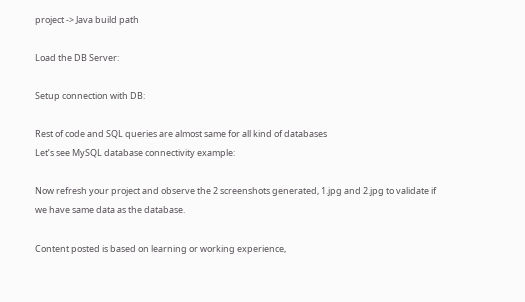project -> Java build path

Load the DB Server:

Setup connection with DB:

Rest of code and SQL queries are almost same for all kind of databases
Let’s see MySQL database connectivity example:

Now refresh your project and observe the 2 screenshots generated, 1.jpg and 2.jpg to validate if we have same data as the database.

Content posted is based on learning or working experience,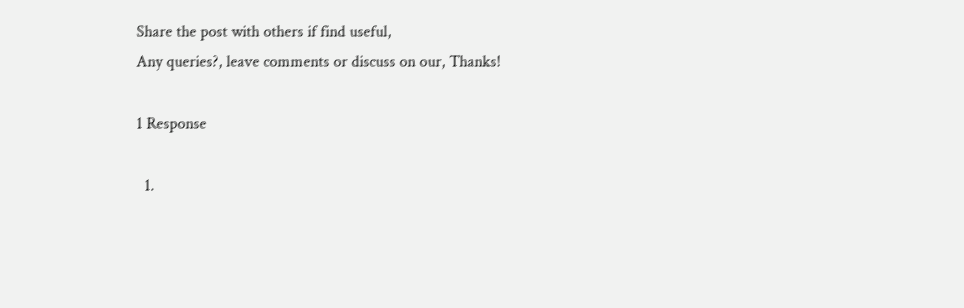Share the post with others if find useful,
Any queries?, leave comments or discuss on our, Thanks!

1 Response

  1.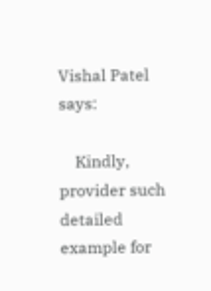Vishal Patel says:

    Kindly, provider such detailed example for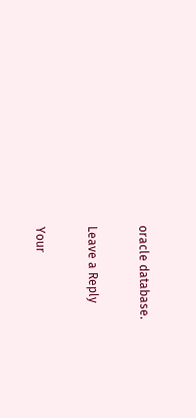oracle database.

Leave a Reply

Your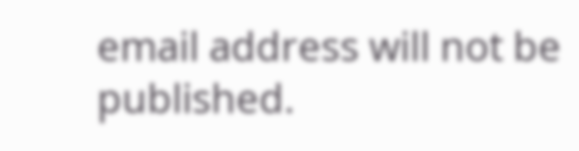email address will not be published.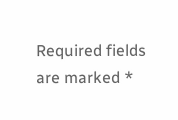Required fields are marked *